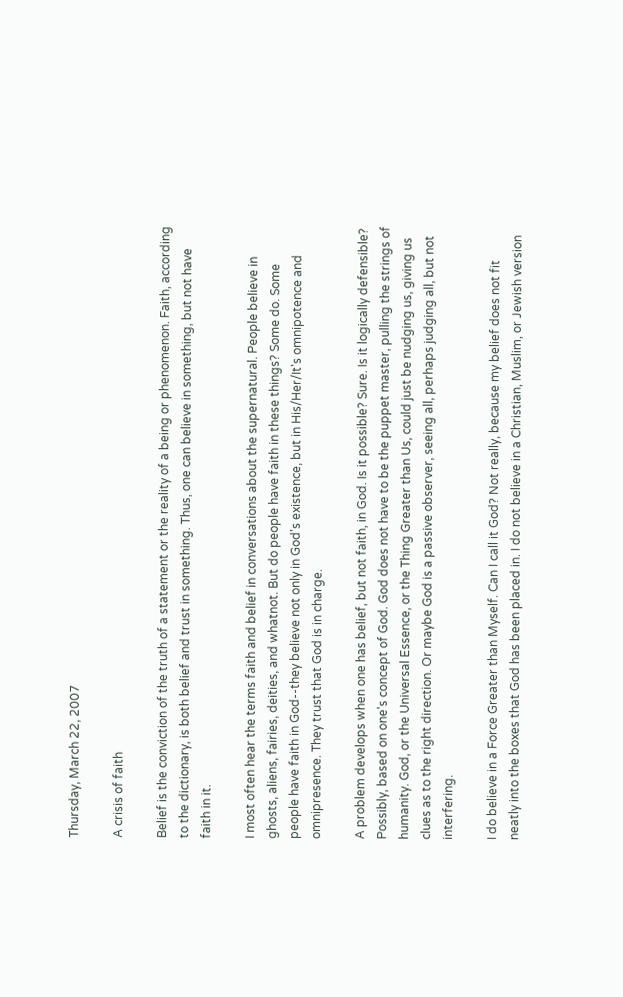Thursday, March 22, 2007

A crisis of faith

Belief is the conviction of the truth of a statement or the reality of a being or phenomenon. Faith, according to the dictionary, is both belief and trust in something. Thus, one can believe in something, but not have faith in it.

I most often hear the terms faith and belief in conversations about the supernatural. People believe in ghosts, aliens, fairies, deities, and whatnot. But do people have faith in these things? Some do. Some people have faith in God--they believe not only in God's existence, but in His/Her/It's omnipotence and omnipresence. They trust that God is in charge.

A problem develops when one has belief, but not faith, in God. Is it possible? Sure. Is it logically defensible? Possibly, based on one's concept of God. God does not have to be the puppet master, pulling the strings of humanity. God, or the Universal Essence, or the Thing Greater than Us, could just be nudging us, giving us clues as to the right direction. Or maybe God is a passive observer, seeing all, perhaps judging all, but not interfering.

I do believe in a Force Greater than Myself. Can I call it God? Not really, because my belief does not fit neatly into the boxes that God has been placed in. I do not believe in a Christian, Muslim, or Jewish version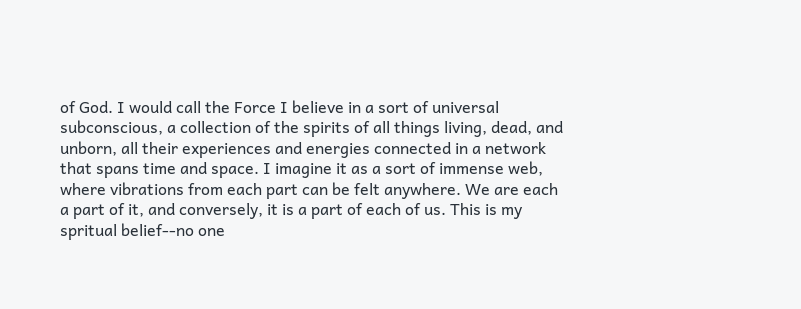of God. I would call the Force I believe in a sort of universal subconscious, a collection of the spirits of all things living, dead, and unborn, all their experiences and energies connected in a network that spans time and space. I imagine it as a sort of immense web, where vibrations from each part can be felt anywhere. We are each a part of it, and conversely, it is a part of each of us. This is my spritual belief--no one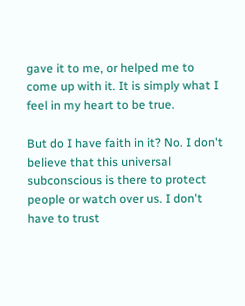gave it to me, or helped me to come up with it. It is simply what I feel in my heart to be true.

But do I have faith in it? No. I don't believe that this universal subconscious is there to protect people or watch over us. I don't have to trust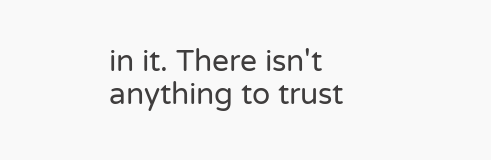in it. There isn't anything to trust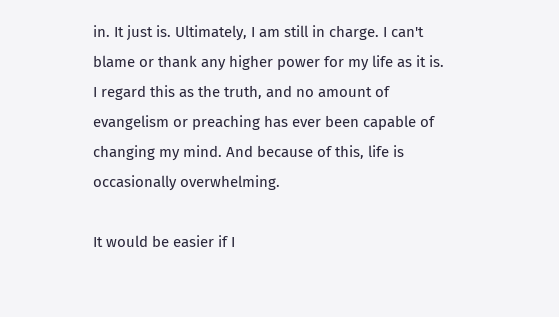in. It just is. Ultimately, I am still in charge. I can't blame or thank any higher power for my life as it is. I regard this as the truth, and no amount of evangelism or preaching has ever been capable of changing my mind. And because of this, life is occasionally overwhelming.

It would be easier if I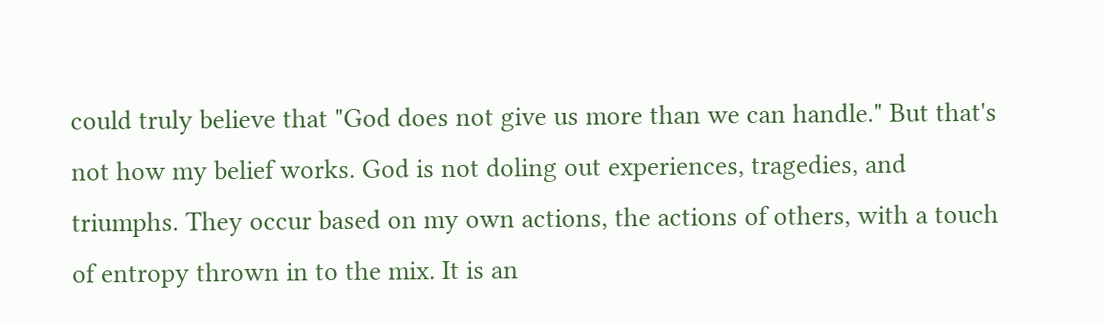could truly believe that "God does not give us more than we can handle." But that's not how my belief works. God is not doling out experiences, tragedies, and triumphs. They occur based on my own actions, the actions of others, with a touch of entropy thrown in to the mix. It is an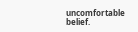uncomfortable belief.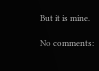But it is mine.

No comments: